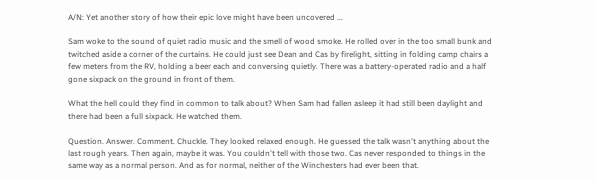A/N: Yet another story of how their epic love might have been uncovered ...

Sam woke to the sound of quiet radio music and the smell of wood smoke. He rolled over in the too small bunk and twitched aside a corner of the curtains. He could just see Dean and Cas by firelight, sitting in folding camp chairs a few meters from the RV, holding a beer each and conversing quietly. There was a battery-operated radio and a half gone sixpack on the ground in front of them.

What the hell could they find in common to talk about? When Sam had fallen asleep it had still been daylight and there had been a full sixpack. He watched them.

Question. Answer. Comment. Chuckle. They looked relaxed enough. He guessed the talk wasn't anything about the last rough years. Then again, maybe it was. You couldn't tell with those two. Cas never responded to things in the same way as a normal person. And as for normal, neither of the Winchesters had ever been that.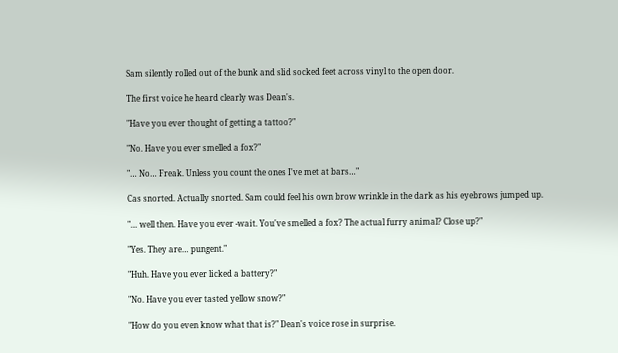Sam silently rolled out of the bunk and slid socked feet across vinyl to the open door.

The first voice he heard clearly was Dean's.

"Have you ever thought of getting a tattoo?"

"No. Have you ever smelled a fox?"

"… No… Freak. Unless you count the ones I've met at bars…"

Cas snorted. Actually snorted. Sam could feel his own brow wrinkle in the dark as his eyebrows jumped up.

"… well then. Have you ever -wait. You've smelled a fox? The actual furry animal? Close up?"

"Yes. They are… pungent."

"Huh. Have you ever licked a battery?"

"No. Have you ever tasted yellow snow?"

"How do you even know what that is?" Dean's voice rose in surprise.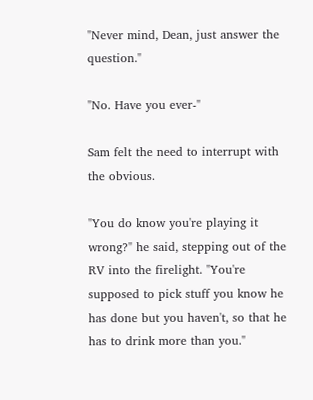"Never mind, Dean, just answer the question."

"No. Have you ever-"

Sam felt the need to interrupt with the obvious.

"You do know you're playing it wrong?" he said, stepping out of the RV into the firelight. "You're supposed to pick stuff you know he has done but you haven't, so that he has to drink more than you."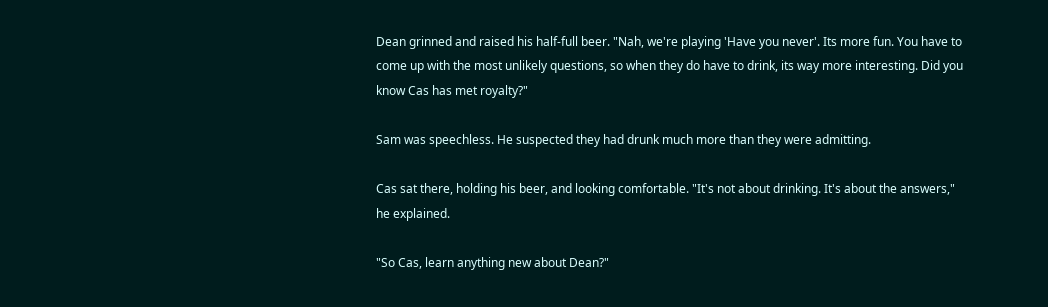Dean grinned and raised his half-full beer. "Nah, we're playing 'Have you never'. Its more fun. You have to come up with the most unlikely questions, so when they do have to drink, its way more interesting. Did you know Cas has met royalty?"

Sam was speechless. He suspected they had drunk much more than they were admitting.

Cas sat there, holding his beer, and looking comfortable. "It's not about drinking. It's about the answers," he explained.

"So Cas, learn anything new about Dean?"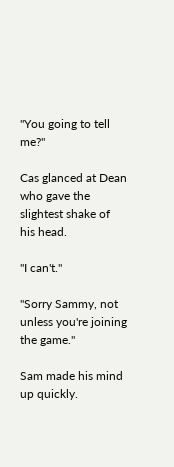"You going to tell me?"

Cas glanced at Dean who gave the slightest shake of his head.

"I can't."

"Sorry Sammy, not unless you're joining the game."

Sam made his mind up quickly.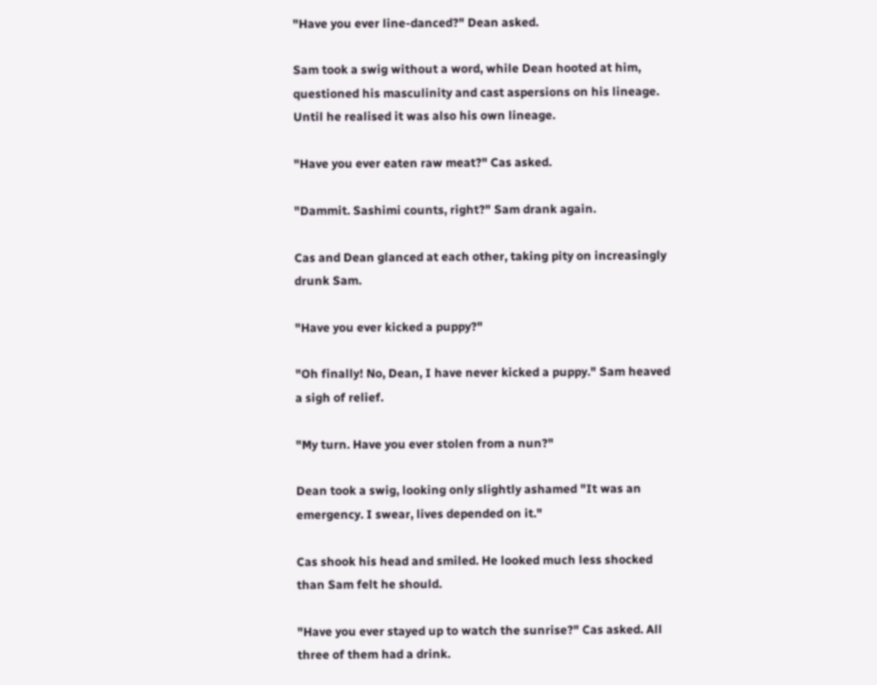"Have you ever line-danced?" Dean asked.

Sam took a swig without a word, while Dean hooted at him, questioned his masculinity and cast aspersions on his lineage. Until he realised it was also his own lineage.

"Have you ever eaten raw meat?" Cas asked.

"Dammit. Sashimi counts, right?" Sam drank again.

Cas and Dean glanced at each other, taking pity on increasingly drunk Sam.

"Have you ever kicked a puppy?"

"Oh finally! No, Dean, I have never kicked a puppy." Sam heaved a sigh of relief.

"My turn. Have you ever stolen from a nun?"

Dean took a swig, looking only slightly ashamed "It was an emergency. I swear, lives depended on it."

Cas shook his head and smiled. He looked much less shocked than Sam felt he should.

"Have you ever stayed up to watch the sunrise?" Cas asked. All three of them had a drink.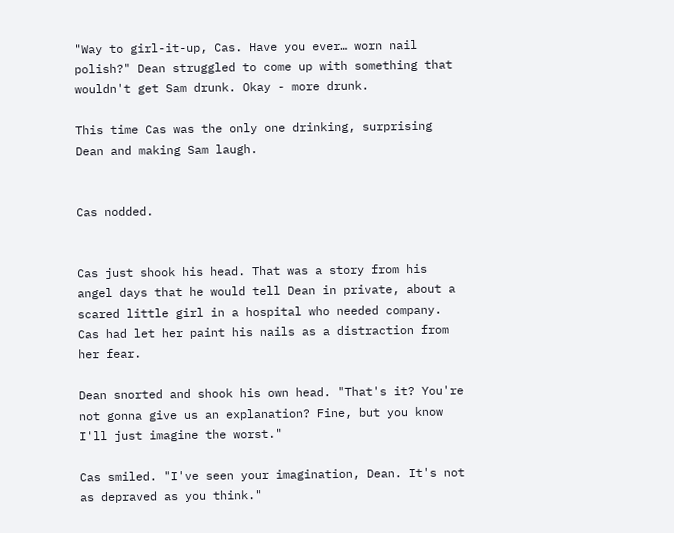"Way to girl-it-up, Cas. Have you ever… worn nail polish?" Dean struggled to come up with something that wouldn't get Sam drunk. Okay - more drunk.

This time Cas was the only one drinking, surprising Dean and making Sam laugh.


Cas nodded.


Cas just shook his head. That was a story from his angel days that he would tell Dean in private, about a scared little girl in a hospital who needed company. Cas had let her paint his nails as a distraction from her fear.

Dean snorted and shook his own head. "That's it? You're not gonna give us an explanation? Fine, but you know I'll just imagine the worst."

Cas smiled. "I've seen your imagination, Dean. It's not as depraved as you think."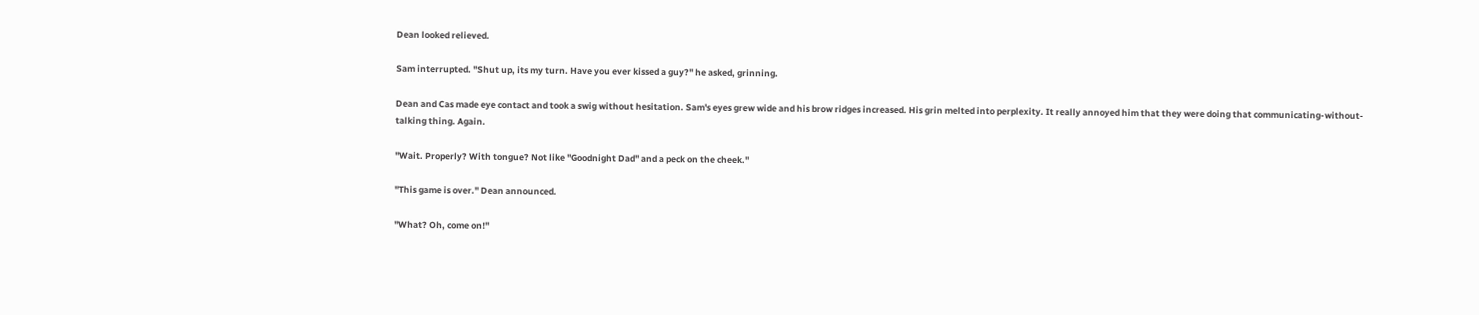Dean looked relieved.

Sam interrupted. "Shut up, its my turn. Have you ever kissed a guy?" he asked, grinning.

Dean and Cas made eye contact and took a swig without hesitation. Sam's eyes grew wide and his brow ridges increased. His grin melted into perplexity. It really annoyed him that they were doing that communicating-without-talking thing. Again.

"Wait. Properly? With tongue? Not like "Goodnight Dad" and a peck on the cheek."

"This game is over." Dean announced.

"What? Oh, come on!"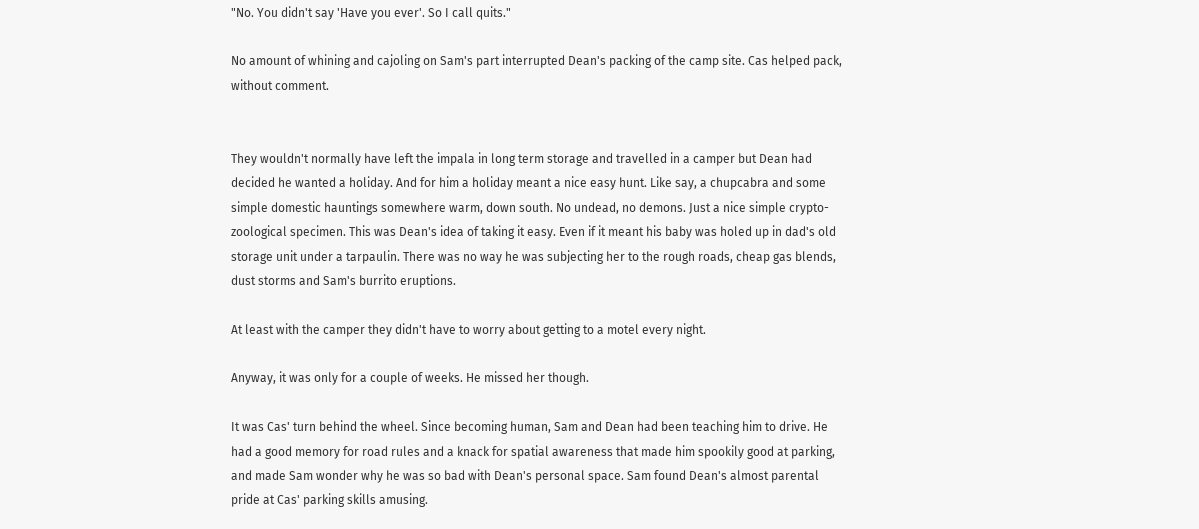"No. You didn't say 'Have you ever'. So I call quits."

No amount of whining and cajoling on Sam's part interrupted Dean's packing of the camp site. Cas helped pack, without comment.


They wouldn't normally have left the impala in long term storage and travelled in a camper but Dean had decided he wanted a holiday. And for him a holiday meant a nice easy hunt. Like say, a chupcabra and some simple domestic hauntings somewhere warm, down south. No undead, no demons. Just a nice simple crypto-zoological specimen. This was Dean's idea of taking it easy. Even if it meant his baby was holed up in dad's old storage unit under a tarpaulin. There was no way he was subjecting her to the rough roads, cheap gas blends, dust storms and Sam's burrito eruptions.

At least with the camper they didn't have to worry about getting to a motel every night.

Anyway, it was only for a couple of weeks. He missed her though.

It was Cas' turn behind the wheel. Since becoming human, Sam and Dean had been teaching him to drive. He had a good memory for road rules and a knack for spatial awareness that made him spookily good at parking, and made Sam wonder why he was so bad with Dean's personal space. Sam found Dean's almost parental pride at Cas' parking skills amusing.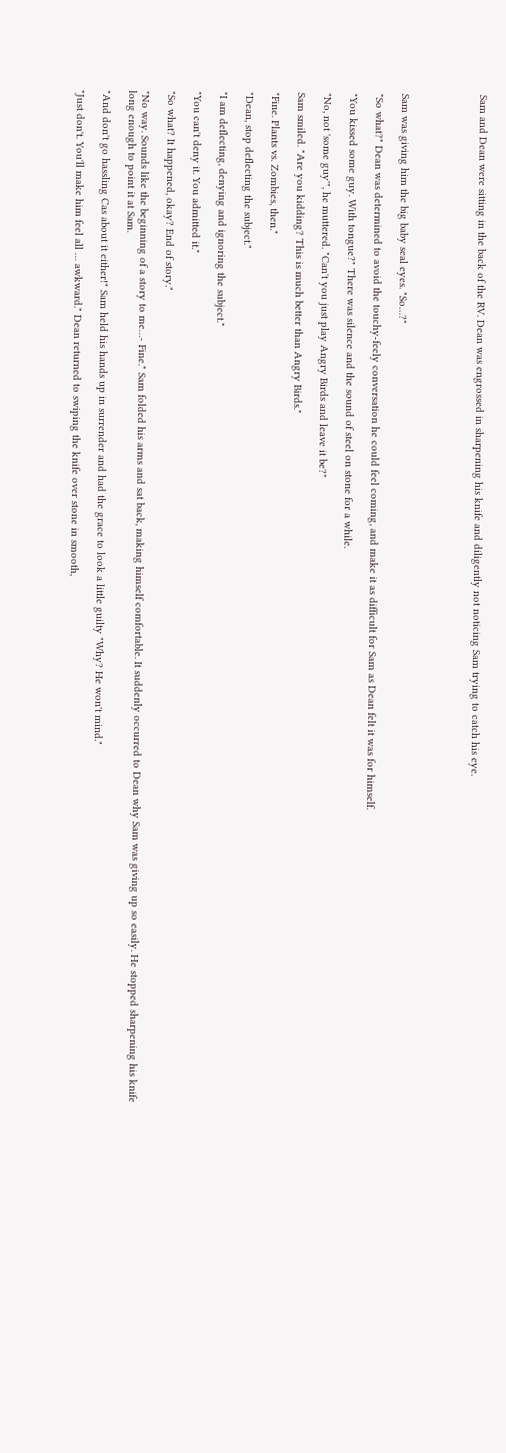Sam and Dean were sitting in the back of the RV. Dean was engrossed in sharpening his knife and diligently not noticing Sam trying to catch his eye.





Sam was giving him the big baby seal eyes. "So…?"

"So what?" Dean was determined to avoid the touchy-feely conversation he could feel coming, and make it as difficult for Sam as Dean felt it was for himself.

"You kissed some guy. With tongue?" There was silence and the sound of steel on stone for a while.

"No, not 'some guy'", he muttered. "Can't you just play Angry Birds and leave it be?"

Sam smiled. "Are you kidding? This is much better than Angry Birds."

"Fine. Plants vs. Zombies, then."

"Dean, stop deflecting the subject."

"I am deflecting, denying and ignoring the subject."

"You can't deny it. You admitted it."

"So what? It happened, okay? End of story."

"No way. Sounds like the beginning of a story to me…- Fine." Sam folded his arms and sat back, making himself comfortable. It suddenly occurred to Dean why Sam was giving up so easily. He stopped sharpening his knife long enough to point it at Sam.

"And don't go hassling Cas about it either!" Sam held his hands up in surrender and had the grace to look a little guilty "Why? He won't mind."

"Just don't. You'll make him feel all … awkward." Dean returned to swiping the knife over stone in smooth,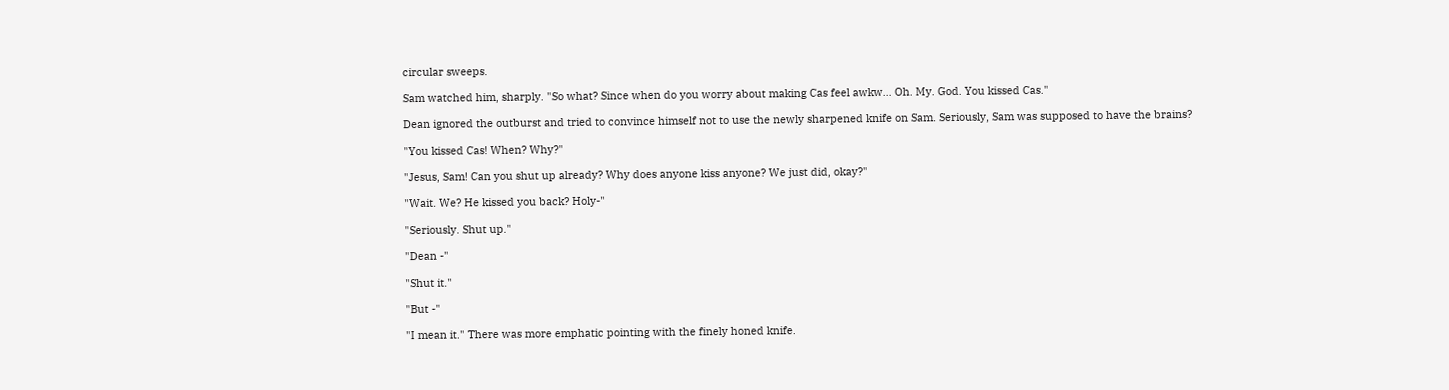circular sweeps.

Sam watched him, sharply. "So what? Since when do you worry about making Cas feel awkw… Oh. My. God. You kissed Cas."

Dean ignored the outburst and tried to convince himself not to use the newly sharpened knife on Sam. Seriously, Sam was supposed to have the brains?

"You kissed Cas! When? Why?"

"Jesus, Sam! Can you shut up already? Why does anyone kiss anyone? We just did, okay?"

"Wait. We? He kissed you back? Holy-"

"Seriously. Shut up."

"Dean -"

"Shut it."

"But -"

"I mean it." There was more emphatic pointing with the finely honed knife.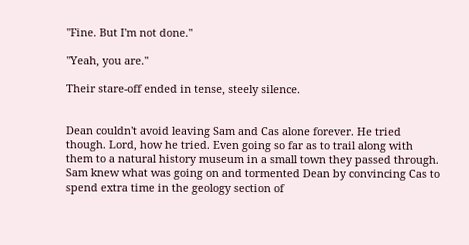"Fine. But I'm not done."

"Yeah, you are."

Their stare-off ended in tense, steely silence.


Dean couldn't avoid leaving Sam and Cas alone forever. He tried though. Lord, how he tried. Even going so far as to trail along with them to a natural history museum in a small town they passed through. Sam knew what was going on and tormented Dean by convincing Cas to spend extra time in the geology section of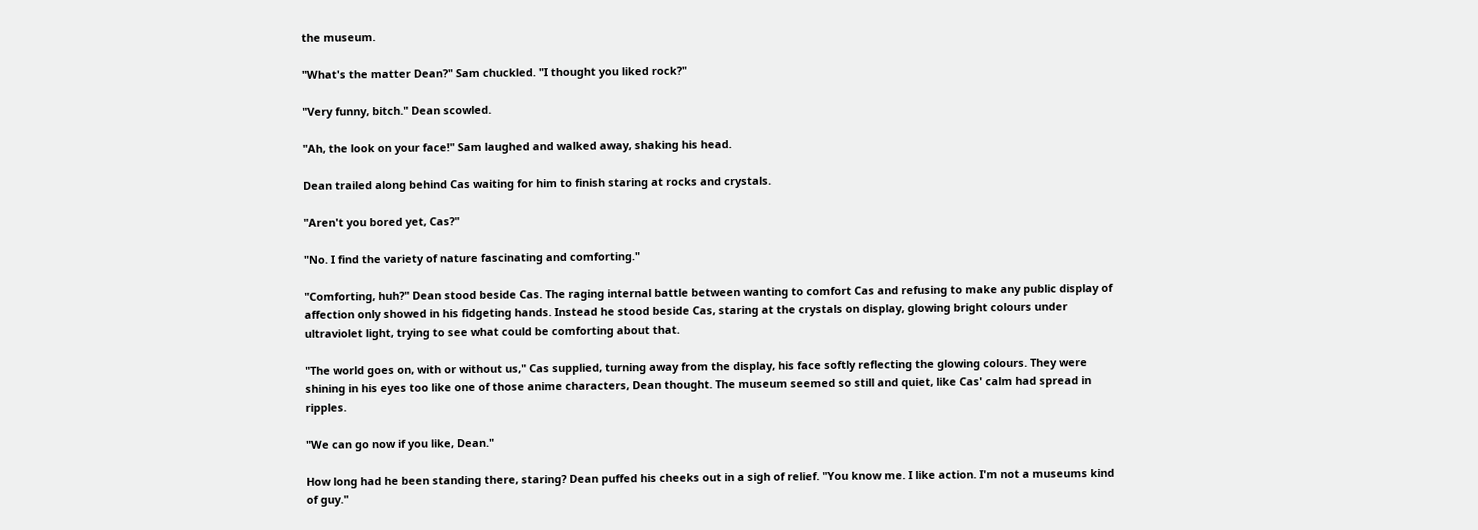the museum.

"What's the matter Dean?" Sam chuckled. "I thought you liked rock?"

"Very funny, bitch." Dean scowled.

"Ah, the look on your face!" Sam laughed and walked away, shaking his head.

Dean trailed along behind Cas waiting for him to finish staring at rocks and crystals.

"Aren't you bored yet, Cas?"

"No. I find the variety of nature fascinating and comforting."

"Comforting, huh?" Dean stood beside Cas. The raging internal battle between wanting to comfort Cas and refusing to make any public display of affection only showed in his fidgeting hands. Instead he stood beside Cas, staring at the crystals on display, glowing bright colours under ultraviolet light, trying to see what could be comforting about that.

"The world goes on, with or without us," Cas supplied, turning away from the display, his face softly reflecting the glowing colours. They were shining in his eyes too like one of those anime characters, Dean thought. The museum seemed so still and quiet, like Cas' calm had spread in ripples.

"We can go now if you like, Dean."

How long had he been standing there, staring? Dean puffed his cheeks out in a sigh of relief. "You know me. I like action. I'm not a museums kind of guy."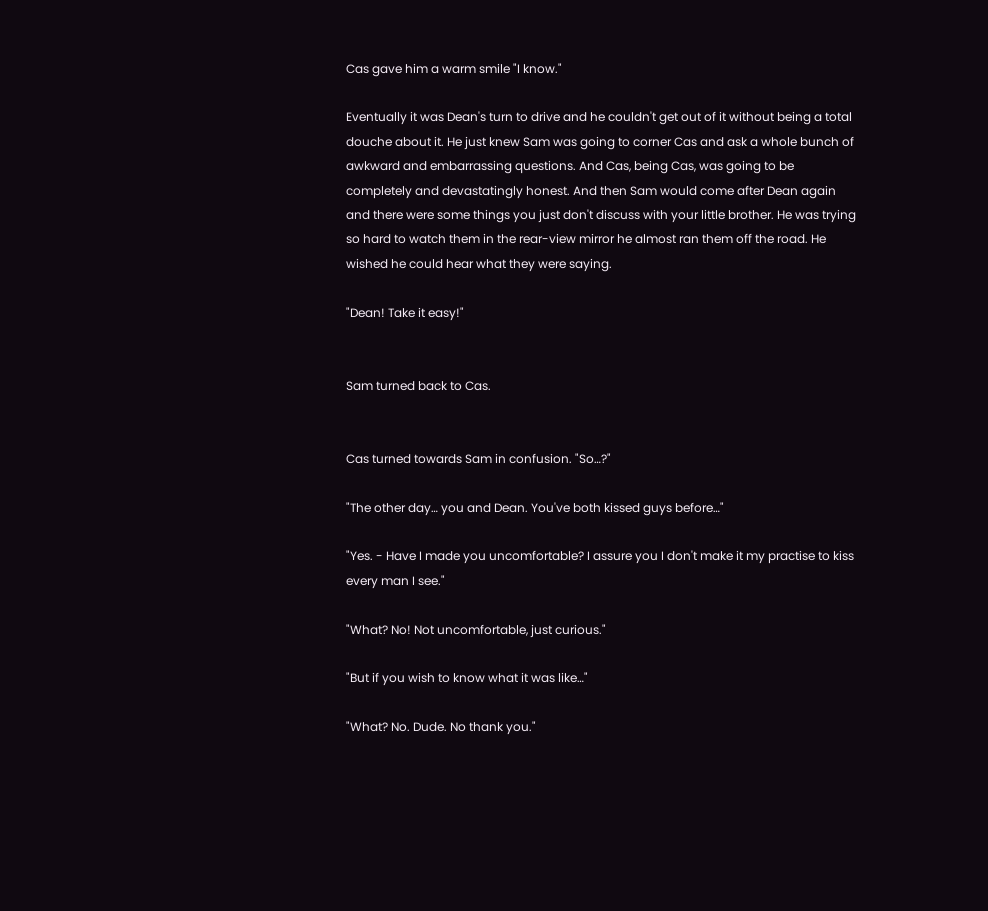Cas gave him a warm smile "I know."

Eventually it was Dean's turn to drive and he couldn't get out of it without being a total douche about it. He just knew Sam was going to corner Cas and ask a whole bunch of awkward and embarrassing questions. And Cas, being Cas, was going to be completely and devastatingly honest. And then Sam would come after Dean again and there were some things you just don't discuss with your little brother. He was trying so hard to watch them in the rear-view mirror he almost ran them off the road. He wished he could hear what they were saying.

"Dean! Take it easy!"


Sam turned back to Cas.


Cas turned towards Sam in confusion. "So…?"

"The other day… you and Dean. You've both kissed guys before…"

"Yes. - Have I made you uncomfortable? I assure you I don't make it my practise to kiss every man I see."

"What? No! Not uncomfortable, just curious."

"But if you wish to know what it was like…"

"What? No. Dude. No thank you."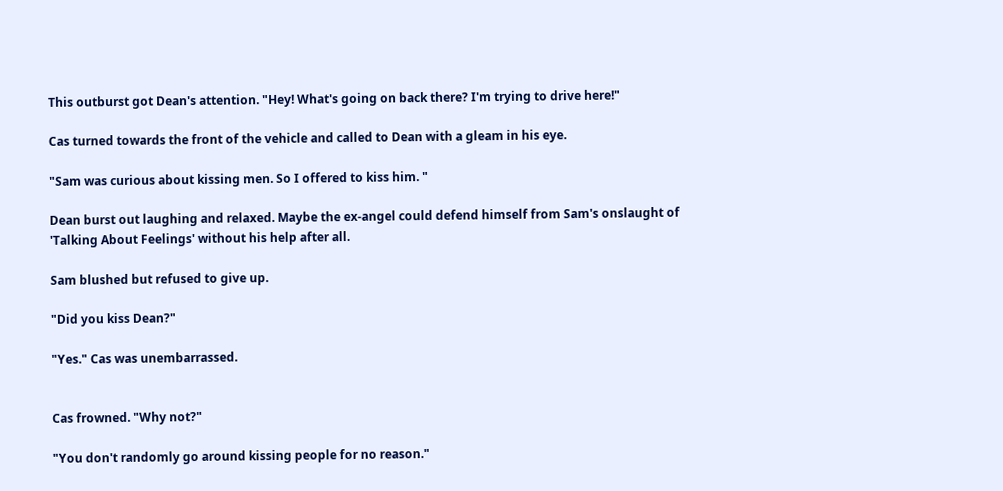This outburst got Dean's attention. "Hey! What's going on back there? I'm trying to drive here!"

Cas turned towards the front of the vehicle and called to Dean with a gleam in his eye.

"Sam was curious about kissing men. So I offered to kiss him. "

Dean burst out laughing and relaxed. Maybe the ex-angel could defend himself from Sam's onslaught of 'Talking About Feelings' without his help after all.

Sam blushed but refused to give up.

"Did you kiss Dean?"

"Yes." Cas was unembarrassed.


Cas frowned. "Why not?"

"You don't randomly go around kissing people for no reason."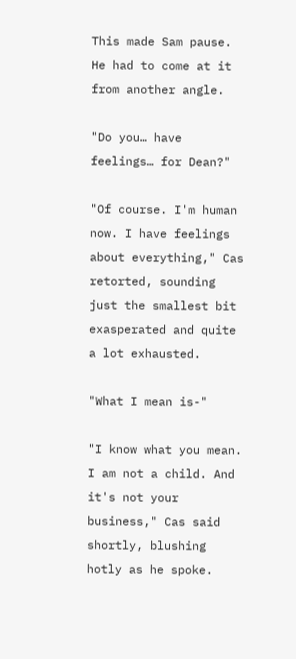This made Sam pause. He had to come at it from another angle.

"Do you… have feelings… for Dean?"

"Of course. I'm human now. I have feelings about everything," Cas retorted, sounding just the smallest bit exasperated and quite a lot exhausted.

"What I mean is-"

"I know what you mean. I am not a child. And it's not your business," Cas said shortly, blushing hotly as he spoke.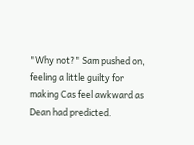"Why not?" Sam pushed on, feeling a little guilty for making Cas feel awkward as Dean had predicted.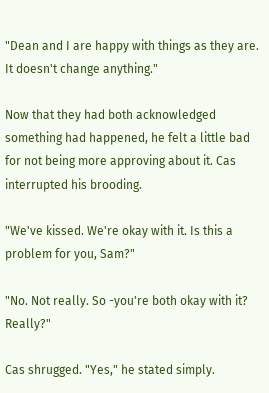"Dean and I are happy with things as they are. It doesn't change anything."

Now that they had both acknowledged something had happened, he felt a little bad for not being more approving about it. Cas interrupted his brooding.

"We've kissed. We're okay with it. Is this a problem for you, Sam?"

"No. Not really. So -you're both okay with it? Really?"

Cas shrugged. "Yes," he stated simply.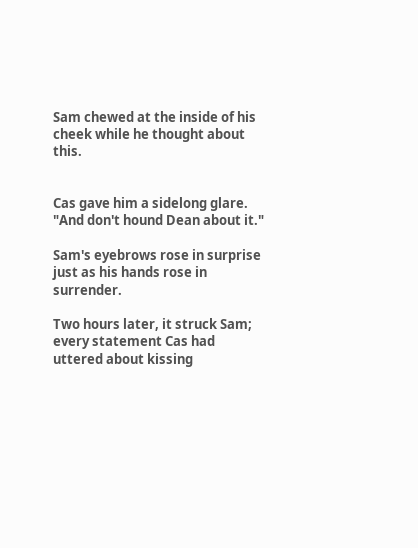Sam chewed at the inside of his cheek while he thought about this.


Cas gave him a sidelong glare. "And don't hound Dean about it."

Sam's eyebrows rose in surprise just as his hands rose in surrender.

Two hours later, it struck Sam; every statement Cas had uttered about kissing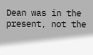Dean was in the present, not the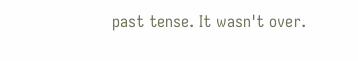past tense. It wasn't over.